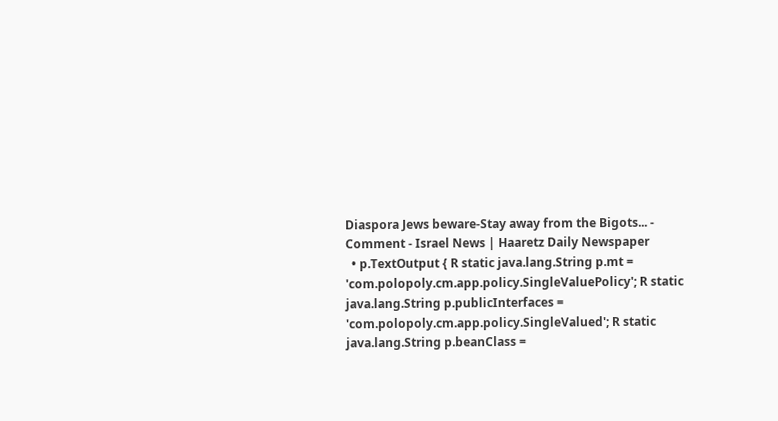Diaspora Jews beware-Stay away from the Bigots... - Comment - Israel News | Haaretz Daily Newspaper
  • p.TextOutput { R static java.lang.String p.mt = 'com.polopoly.cm.app.policy.SingleValuePolicy'; R static java.lang.String p.publicInterfaces = 'com.polopoly.cm.app.policy.SingleValued'; R static java.lang.String p.beanClass =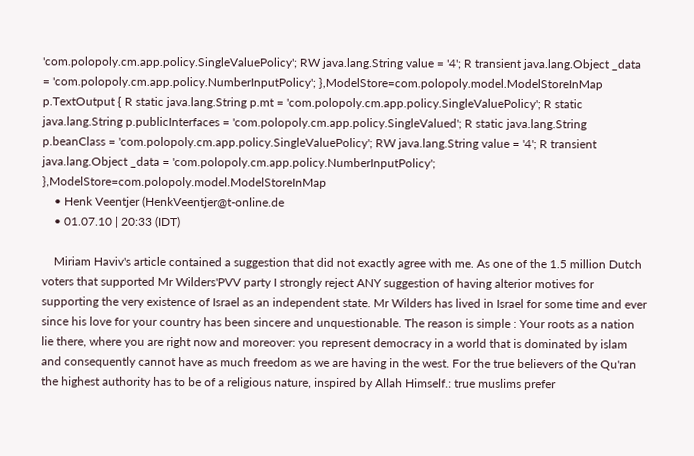'com.polopoly.cm.app.policy.SingleValuePolicy'; RW java.lang.String value = '4'; R transient java.lang.Object _data = 'com.polopoly.cm.app.policy.NumberInputPolicy'; },ModelStore=com.polopoly.model.ModelStoreInMap p.TextOutput { R static java.lang.String p.mt = 'com.polopoly.cm.app.policy.SingleValuePolicy'; R static java.lang.String p.publicInterfaces = 'com.polopoly.cm.app.policy.SingleValued'; R static java.lang.String p.beanClass = 'com.polopoly.cm.app.policy.SingleValuePolicy'; RW java.lang.String value = '4'; R transient java.lang.Object _data = 'com.polopoly.cm.app.policy.NumberInputPolicy'; },ModelStore=com.polopoly.model.ModelStoreInMap
    • Henk Veentjer (HenkVeentjer@t-online.de
    • 01.07.10 | 20:33 (IDT)

    Miriam Haviv's article contained a suggestion that did not exactly agree with me. As one of the 1.5 million Dutch voters that supported Mr Wilders'PVV party I strongly reject ANY suggestion of having alterior motives for supporting the very existence of Israel as an independent state. Mr Wilders has lived in Israel for some time and ever since his love for your country has been sincere and unquestionable. The reason is simple : Your roots as a nation lie there, where you are right now and moreover: you represent democracy in a world that is dominated by islam and consequently cannot have as much freedom as we are having in the west. For the true believers of the Qu'ran the highest authority has to be of a religious nature, inspired by Allah Himself.: true muslims prefer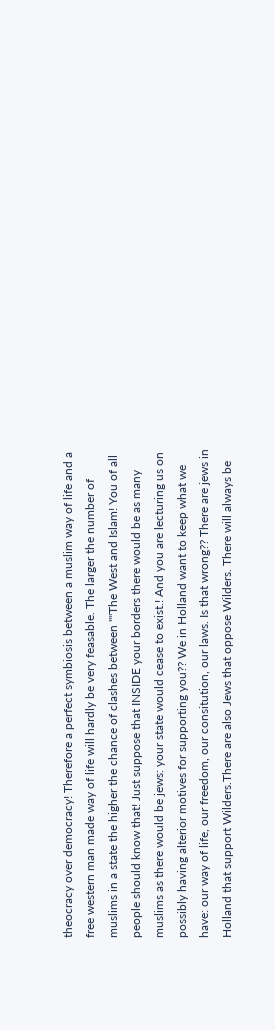theocracy over democracy! Therefore a perfect symbiosis between a muslim way of life and a free western man made way of life will hardly be very feasable. The larger the number of muslims in a state the higher the chance of clashes between ""The West and Islam! You of all people should know that! Just suppose that INSIDE your borders there would be as many muslims as there would be jews: your state would cease to exist.! And you are lecturing us on possibly having alterior motives for supporting you?? We in Holland want to keep what we have: our way of life, our freedom, our consitution, our laws. Is that wrong?? There are jews in Holland that support Wilders.There are also Jews that oppose Wilders. There will always be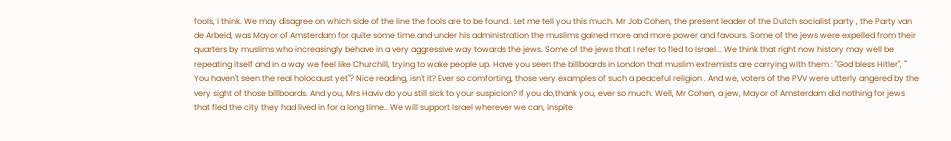fools, I think. We may disagree on which side of the line the fools are to be found.. Let me tell you this much. Mr Job Cohen, the present leader of the Dutch socialist party , the Party van de Arbeid, was Mayor of Amsterdam for quite some time.and under his administration the muslims gained more and more power and favours. Some of the jews were expelled from their quarters by muslims who increasingly behave in a very aggressive way towards the jews. Some of the jews that I refer to fled to Israel... We think that right now history may well be repeating itself and in a way we feel like Churchill, trying to wake people up. Have you seen the billboards in London that muslim extremists are carrying with them : "God bless Hitler", "' You haven't seen the real holocaust yet''? Nice reading, isn't it? Ever so comforting, those very examples of such a peaceful religion . And we, voters of the PVV were utterly angered by the very sight of those billboards. And you, Mrs Haviv do you still sick to your suspicion? If you do,thank you, ever so much. Well, Mr Cohen, a jew, Mayor of Amsterdam did nothing for jews that fled the city they had lived in for a long time.. We will support Israel wherever we can, inspite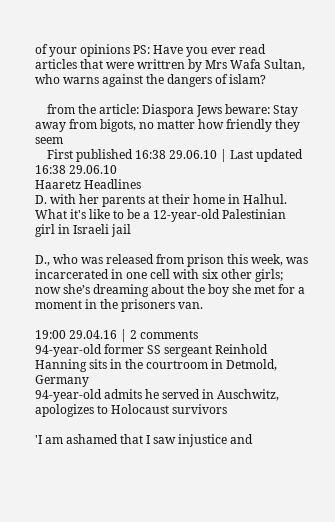of your opinions PS: Have you ever read articles that were writtren by Mrs Wafa Sultan, who warns against the dangers of islam?

    from the article: Diaspora Jews beware: Stay away from bigots, no matter how friendly they seem
    First published 16:38 29.06.10 | Last updated 16:38 29.06.10
Haaretz Headlines
D. with her parents at their home in Halhul.
What it's like to be a 12-year-old Palestinian girl in Israeli jail

D., who was released from prison this week, was incarcerated in one cell with six other girls; now she’s dreaming about the boy she met for a moment in the prisoners van.

19:00 29.04.16 | 2 comments
94-year-old former SS sergeant Reinhold Hanning sits in the courtroom in Detmold, Germany
94-year-old admits he served in Auschwitz, apologizes to Holocaust survivors

'I am ashamed that I saw injustice and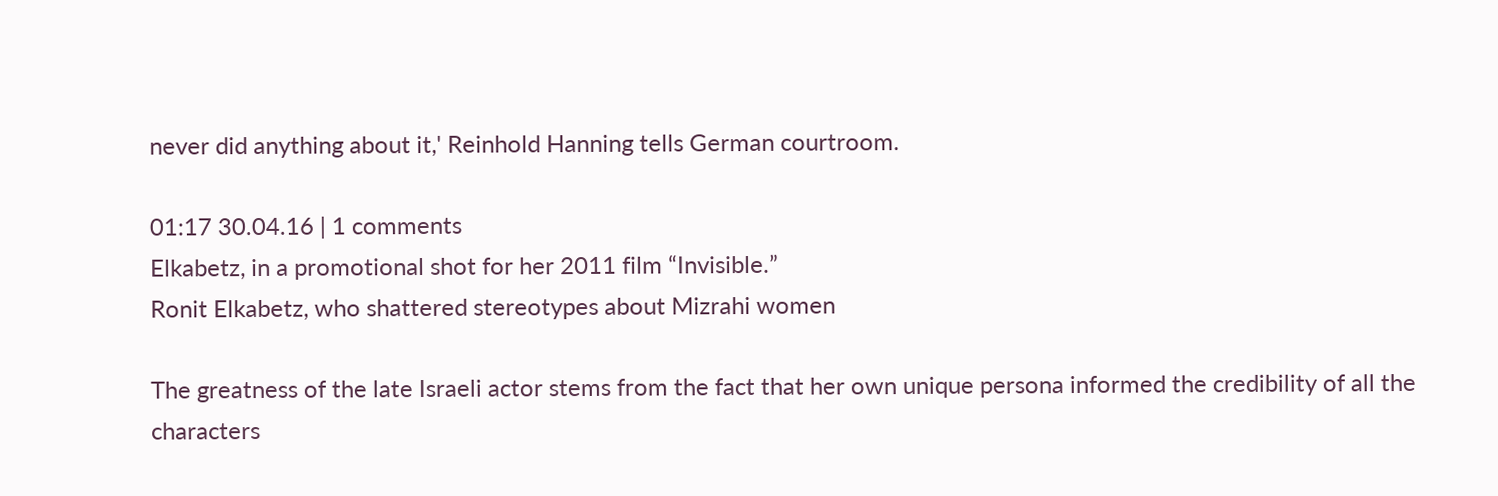never did anything about it,' Reinhold Hanning tells German courtroom.

01:17 30.04.16 | 1 comments
Elkabetz, in a promotional shot for her 2011 film “Invisible.”
Ronit Elkabetz, who shattered stereotypes about Mizrahi women

The greatness of the late Israeli actor stems from the fact that her own unique persona informed the credibility of all the characters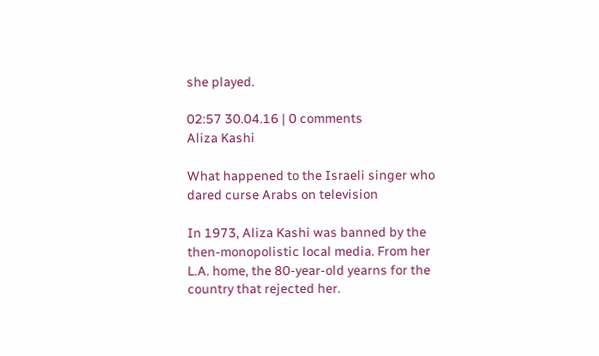she played.

02:57 30.04.16 | 0 comments
Aliza Kashi

What happened to the Israeli singer who dared curse Arabs on television

In 1973, Aliza Kashi was banned by the then-monopolistic local media. From her L.A. home, the 80-year-old yearns for the country that rejected her.